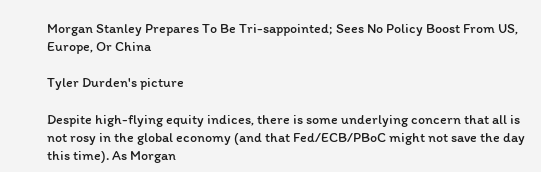Morgan Stanley Prepares To Be Tri-sappointed; Sees No Policy Boost From US, Europe, Or China

Tyler Durden's picture

Despite high-flying equity indices, there is some underlying concern that all is not rosy in the global economy (and that Fed/ECB/PBoC might not save the day this time). As Morgan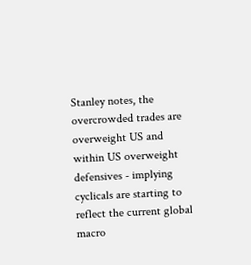Stanley notes, the overcrowded trades are overweight US and within US overweight defensives - implying cyclicals are starting to reflect the current global macro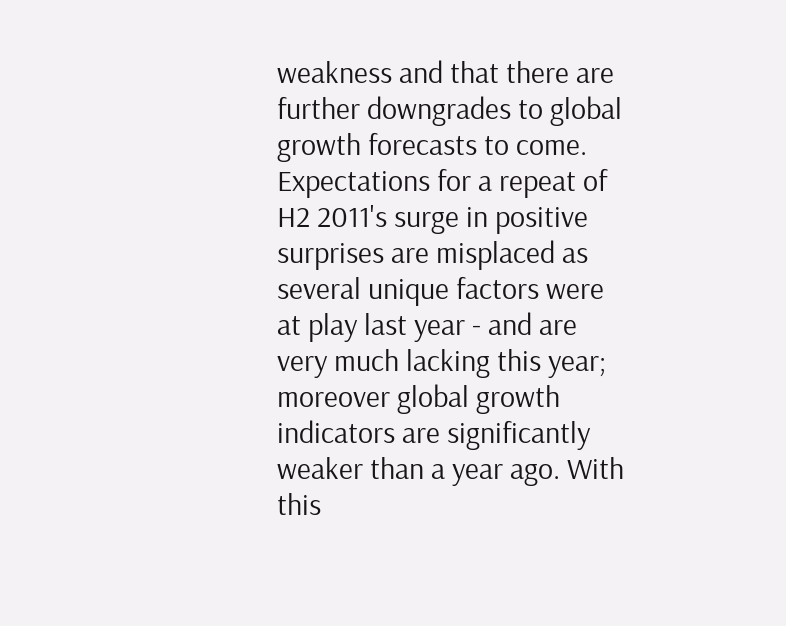weakness and that there are further downgrades to global growth forecasts to come. Expectations for a repeat of H2 2011's surge in positive surprises are misplaced as several unique factors were at play last year - and are very much lacking this year; moreover global growth indicators are significantly weaker than a year ago. With this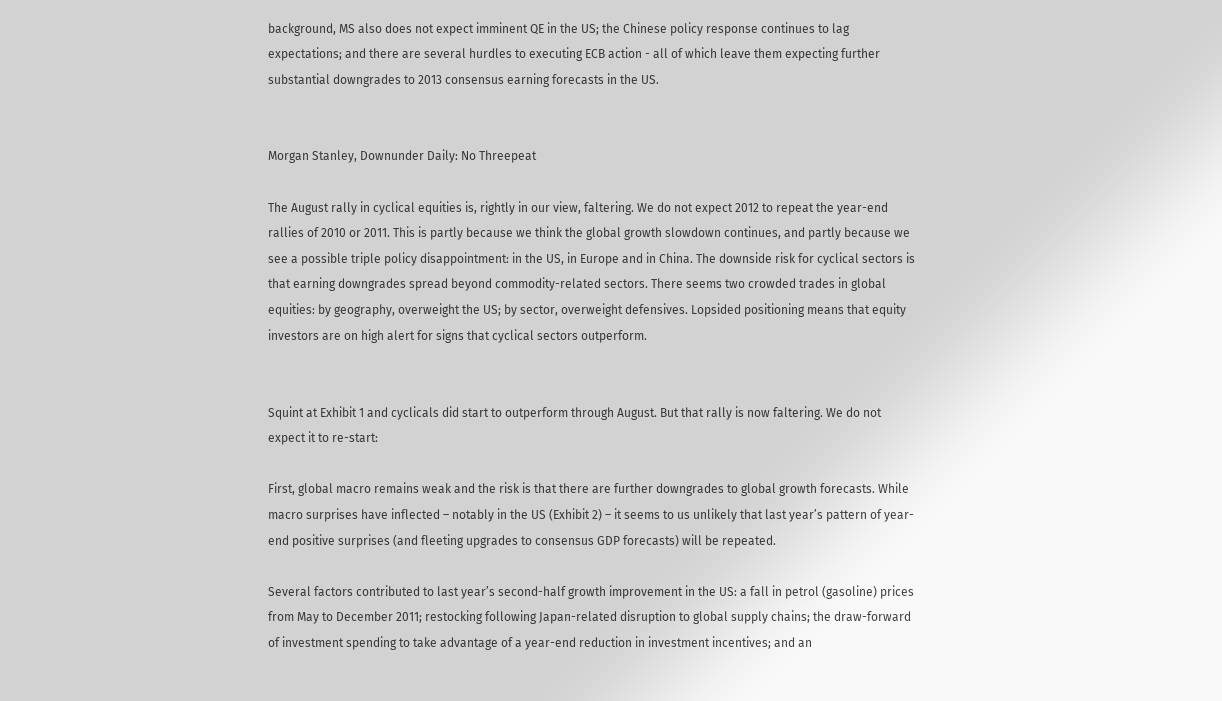background, MS also does not expect imminent QE in the US; the Chinese policy response continues to lag expectations; and there are several hurdles to executing ECB action - all of which leave them expecting further substantial downgrades to 2013 consensus earning forecasts in the US.


Morgan Stanley, Downunder Daily: No Threepeat

The August rally in cyclical equities is, rightly in our view, faltering. We do not expect 2012 to repeat the year-end rallies of 2010 or 2011. This is partly because we think the global growth slowdown continues, and partly because we see a possible triple policy disappointment: in the US, in Europe and in China. The downside risk for cyclical sectors is that earning downgrades spread beyond commodity-related sectors. There seems two crowded trades in global equities: by geography, overweight the US; by sector, overweight defensives. Lopsided positioning means that equity investors are on high alert for signs that cyclical sectors outperform.


Squint at Exhibit 1 and cyclicals did start to outperform through August. But that rally is now faltering. We do not expect it to re-start:

First, global macro remains weak and the risk is that there are further downgrades to global growth forecasts. While macro surprises have inflected – notably in the US (Exhibit 2) – it seems to us unlikely that last year’s pattern of year-end positive surprises (and fleeting upgrades to consensus GDP forecasts) will be repeated.

Several factors contributed to last year’s second-half growth improvement in the US: a fall in petrol (gasoline) prices from May to December 2011; restocking following Japan-related disruption to global supply chains; the draw-forward of investment spending to take advantage of a year-end reduction in investment incentives; and an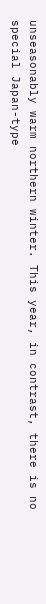unseasonably warm northern winter. This year, in contrast, there is no special Japan-type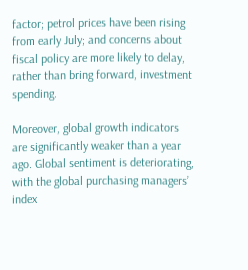factor; petrol prices have been rising from early July; and concerns about fiscal policy are more likely to delay, rather than bring forward, investment spending.

Moreover, global growth indicators are significantly weaker than a year ago. Global sentiment is deteriorating, with the global purchasing managers’ index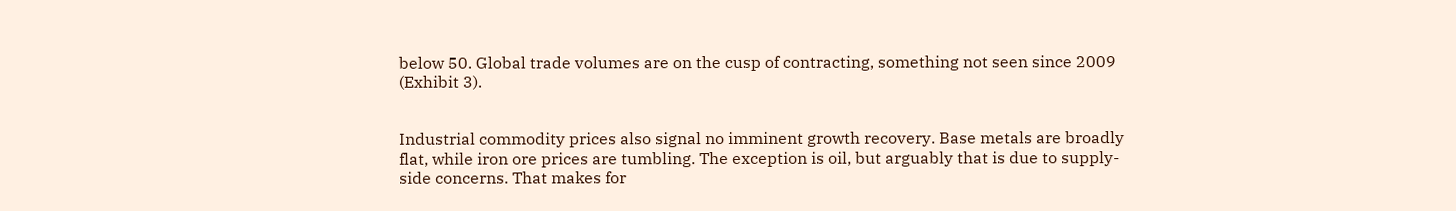below 50. Global trade volumes are on the cusp of contracting, something not seen since 2009 (Exhibit 3).


Industrial commodity prices also signal no imminent growth recovery. Base metals are broadly flat, while iron ore prices are tumbling. The exception is oil, but arguably that is due to supply-side concerns. That makes for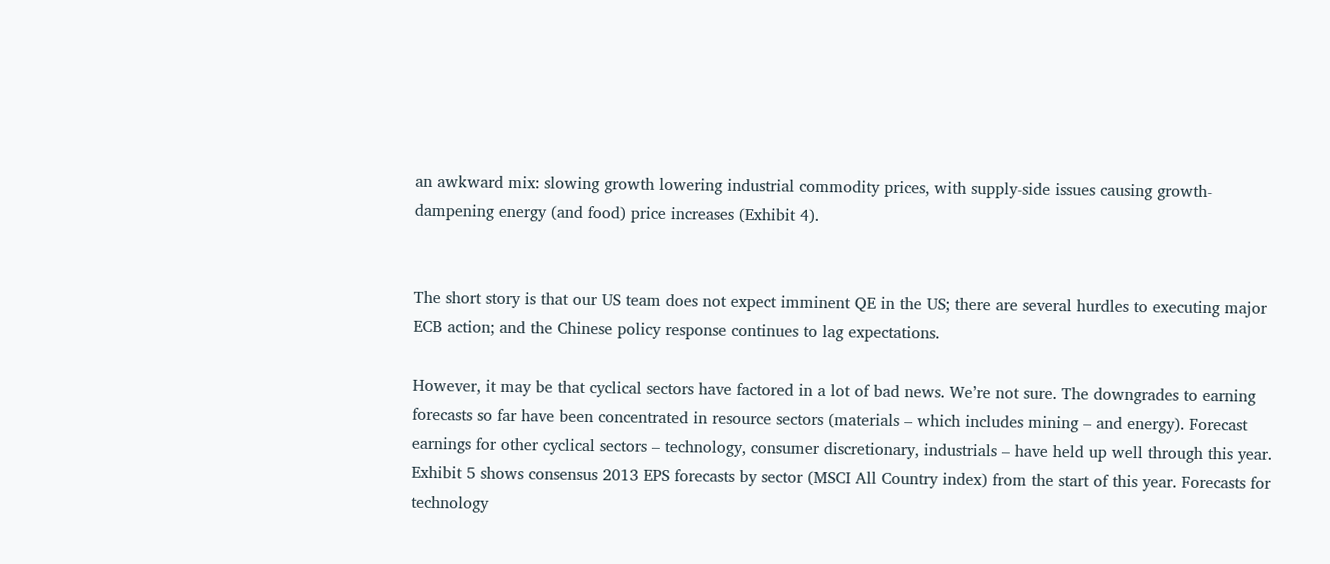an awkward mix: slowing growth lowering industrial commodity prices, with supply-side issues causing growth-dampening energy (and food) price increases (Exhibit 4).


The short story is that our US team does not expect imminent QE in the US; there are several hurdles to executing major ECB action; and the Chinese policy response continues to lag expectations.

However, it may be that cyclical sectors have factored in a lot of bad news. We’re not sure. The downgrades to earning forecasts so far have been concentrated in resource sectors (materials – which includes mining – and energy). Forecast earnings for other cyclical sectors – technology, consumer discretionary, industrials – have held up well through this year. Exhibit 5 shows consensus 2013 EPS forecasts by sector (MSCI All Country index) from the start of this year. Forecasts for technology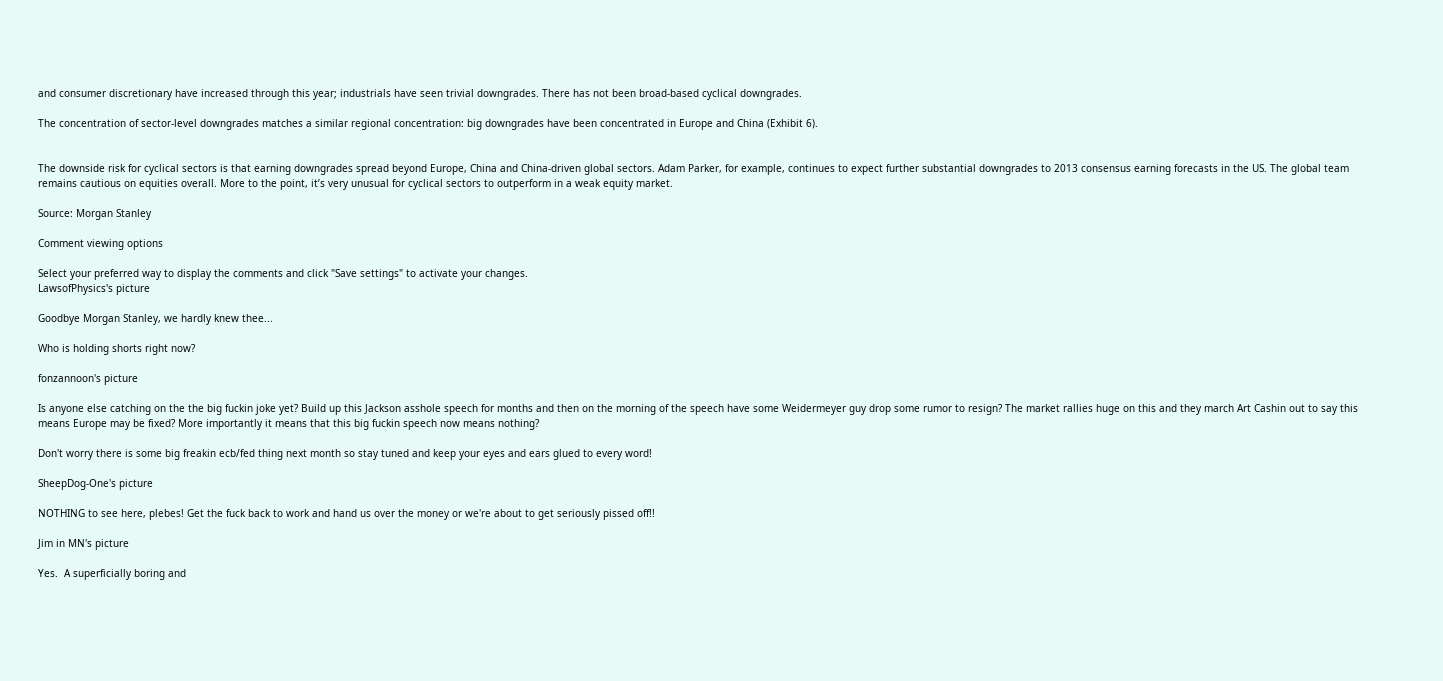and consumer discretionary have increased through this year; industrials have seen trivial downgrades. There has not been broad-based cyclical downgrades.

The concentration of sector-level downgrades matches a similar regional concentration: big downgrades have been concentrated in Europe and China (Exhibit 6).


The downside risk for cyclical sectors is that earning downgrades spread beyond Europe, China and China-driven global sectors. Adam Parker, for example, continues to expect further substantial downgrades to 2013 consensus earning forecasts in the US. The global team remains cautious on equities overall. More to the point, it’s very unusual for cyclical sectors to outperform in a weak equity market.

Source: Morgan Stanley

Comment viewing options

Select your preferred way to display the comments and click "Save settings" to activate your changes.
LawsofPhysics's picture

Goodbye Morgan Stanley, we hardly knew thee...

Who is holding shorts right now?

fonzannoon's picture

Is anyone else catching on the the big fuckin joke yet? Build up this Jackson asshole speech for months and then on the morning of the speech have some Weidermeyer guy drop some rumor to resign? The market rallies huge on this and they march Art Cashin out to say this means Europe may be fixed? More importantly it means that this big fuckin speech now means nothing?

Don't worry there is some big freakin ecb/fed thing next month so stay tuned and keep your eyes and ears glued to every word!

SheepDog-One's picture

NOTHING to see here, plebes! Get the fuck back to work and hand us over the money or we're about to get seriously pissed off!!

Jim in MN's picture

Yes.  A superficially boring and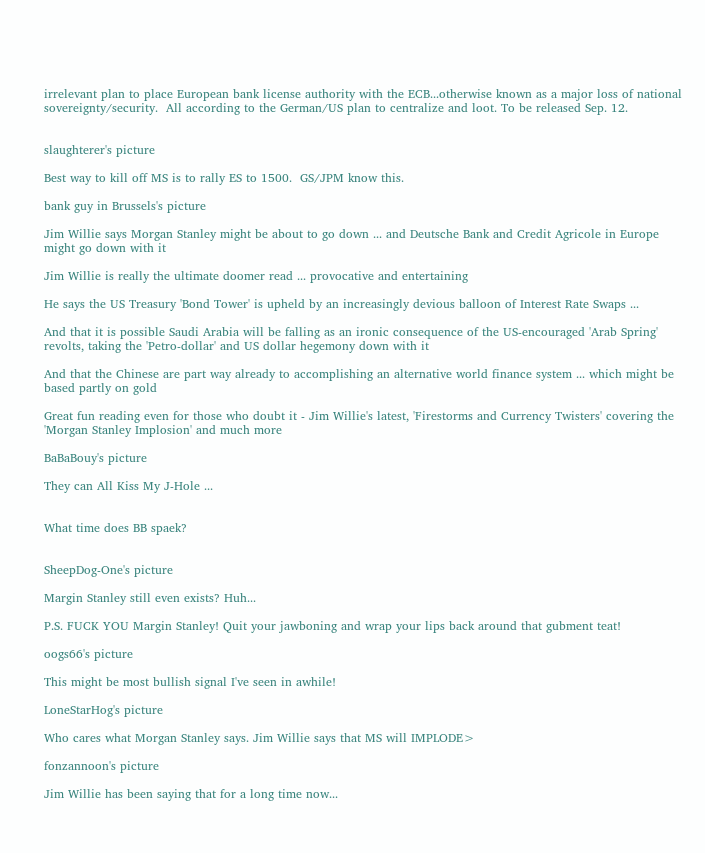irrelevant plan to place European bank license authority with the ECB...otherwise known as a major loss of national sovereignty/security.  All according to the German/US plan to centralize and loot. To be released Sep. 12.


slaughterer's picture

Best way to kill off MS is to rally ES to 1500.  GS/JPM know this.

bank guy in Brussels's picture

Jim Willie says Morgan Stanley might be about to go down ... and Deutsche Bank and Credit Agricole in Europe might go down with it

Jim Willie is really the ultimate doomer read ... provocative and entertaining

He says the US Treasury 'Bond Tower' is upheld by an increasingly devious balloon of Interest Rate Swaps ...

And that it is possible Saudi Arabia will be falling as an ironic consequence of the US-encouraged 'Arab Spring' revolts, taking the 'Petro-dollar' and US dollar hegemony down with it

And that the Chinese are part way already to accomplishing an alternative world finance system ... which might be based partly on gold

Great fun reading even for those who doubt it - Jim Willie's latest, 'Firestorms and Currency Twisters' covering the 'Morgan Stanley Implosion' and much more

BaBaBouy's picture

They can All Kiss My J-Hole ...


What time does BB spaek?


SheepDog-One's picture

Margin Stanley still even exists? Huh...

P.S. FUCK YOU Margin Stanley! Quit your jawboning and wrap your lips back around that gubment teat!

oogs66's picture

This might be most bullish signal I've seen in awhile!

LoneStarHog's picture

Who cares what Morgan Stanley says. Jim Willie says that MS will IMPLODE>

fonzannoon's picture

Jim Willie has been saying that for a long time now...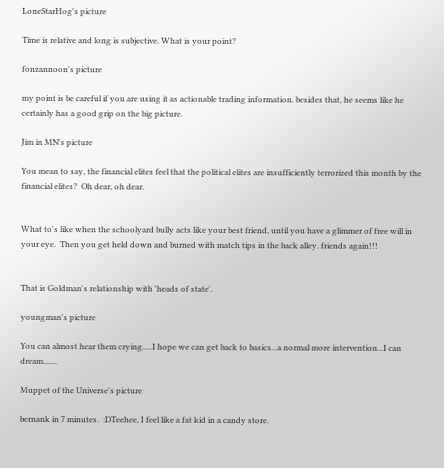LoneStarHog's picture

Time is relative and long is subjective. What is your point?

fonzannoon's picture

my point is be careful if you are using it as actionable trading information. besides that, he seems like he certainly has a good grip on the big picture.

Jim in MN's picture

You mean to say, the financial elites feel that the political elites are insufficiently terrorized this month by the financial elites?  Oh dear, oh dear.


What to's like when the schoolyard bully acts like your best friend, until you have a glimmer of free will in your eye.  Then you get held down and burned with match tips in the back alley. friends again!!!


That is Goldman's relationship with 'heads of state'.

youngman's picture

You can almost hear them crying.....I hope we can get back to basics...a normal more intervention...I can dream.......

Muppet of the Universe's picture

bernank in 7 minutes.  :DTeehee, I feel like a fat kid in a candy store.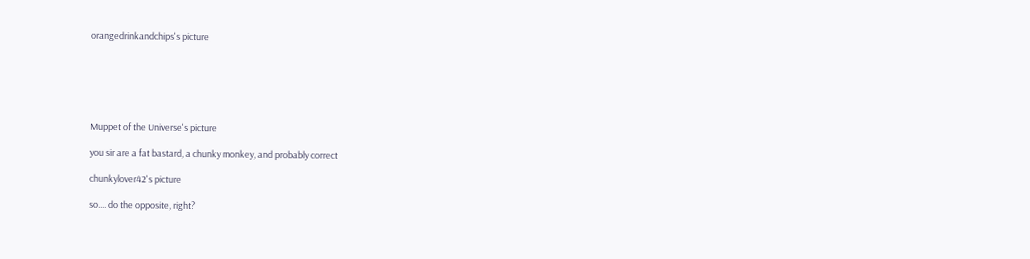orangedrinkandchips's picture






Muppet of the Universe's picture

you sir are a fat bastard, a chunky monkey, and probably correct

chunkylover42's picture

so.... do the opposite, right?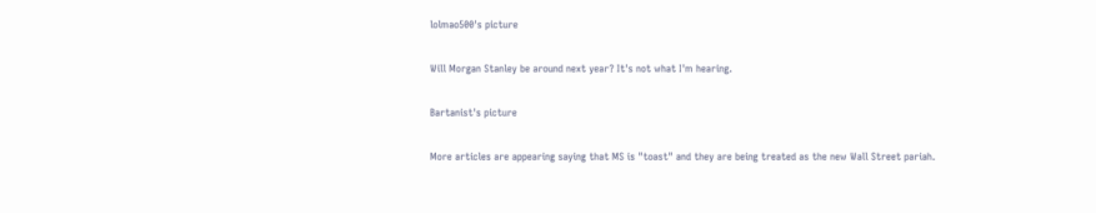lolmao500's picture

Will Morgan Stanley be around next year? It's not what I'm hearing.

Bartanist's picture

More articles are appearing saying that MS is "toast" and they are being treated as the new Wall Street pariah.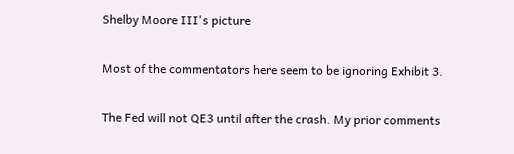Shelby Moore III's picture

Most of the commentators here seem to be ignoring Exhibit 3.

The Fed will not QE3 until after the crash. My prior comments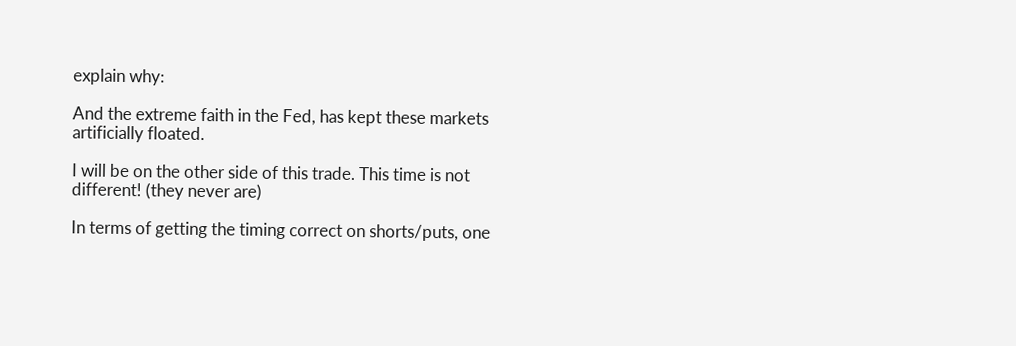explain why:

And the extreme faith in the Fed, has kept these markets artificially floated.

I will be on the other side of this trade. This time is not different! (they never are)

In terms of getting the timing correct on shorts/puts, one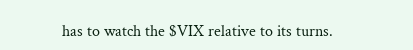has to watch the $VIX relative to its turns.